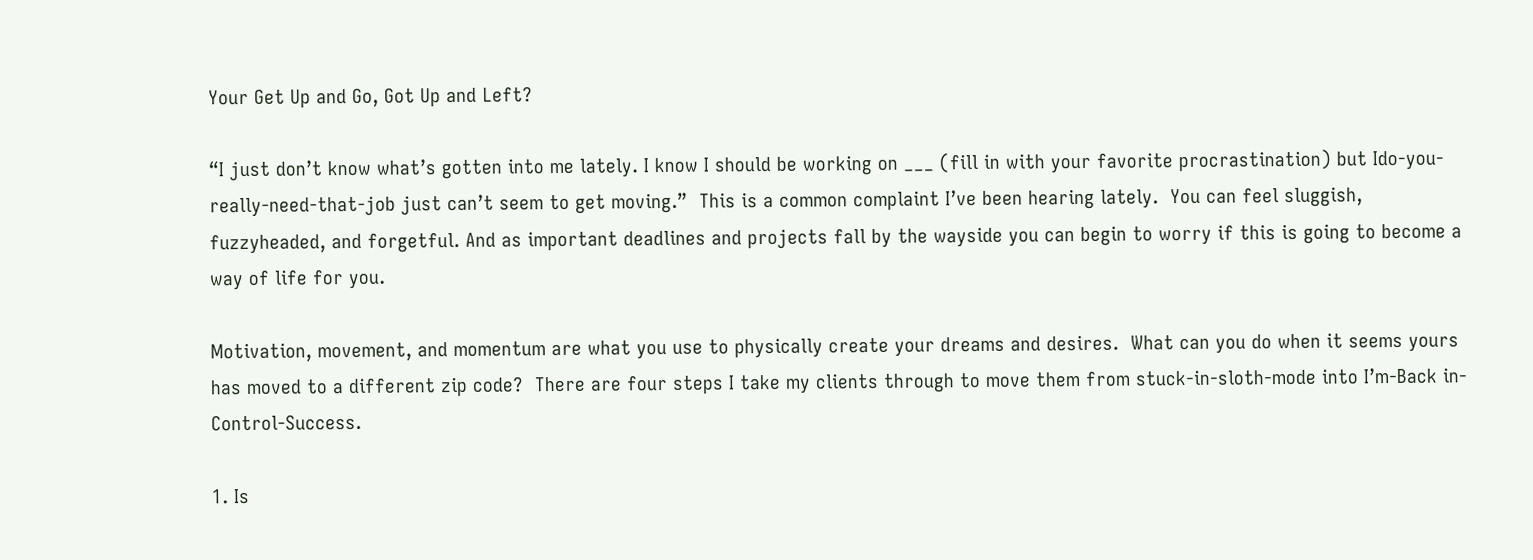Your Get Up and Go, Got Up and Left?

“I just don’t know what’s gotten into me lately. I know I should be working on ___ (fill in with your favorite procrastination) but Ido-you-really-need-that-job just can’t seem to get moving.”  This is a common complaint I’ve been hearing lately.  You can feel sluggish, fuzzyheaded, and forgetful. And as important deadlines and projects fall by the wayside you can begin to worry if this is going to become a way of life for you.

Motivation, movement, and momentum are what you use to physically create your dreams and desires.  What can you do when it seems yours has moved to a different zip code?  There are four steps I take my clients through to move them from stuck-in-sloth-mode into I’m-Back in-Control-Success.

1. Is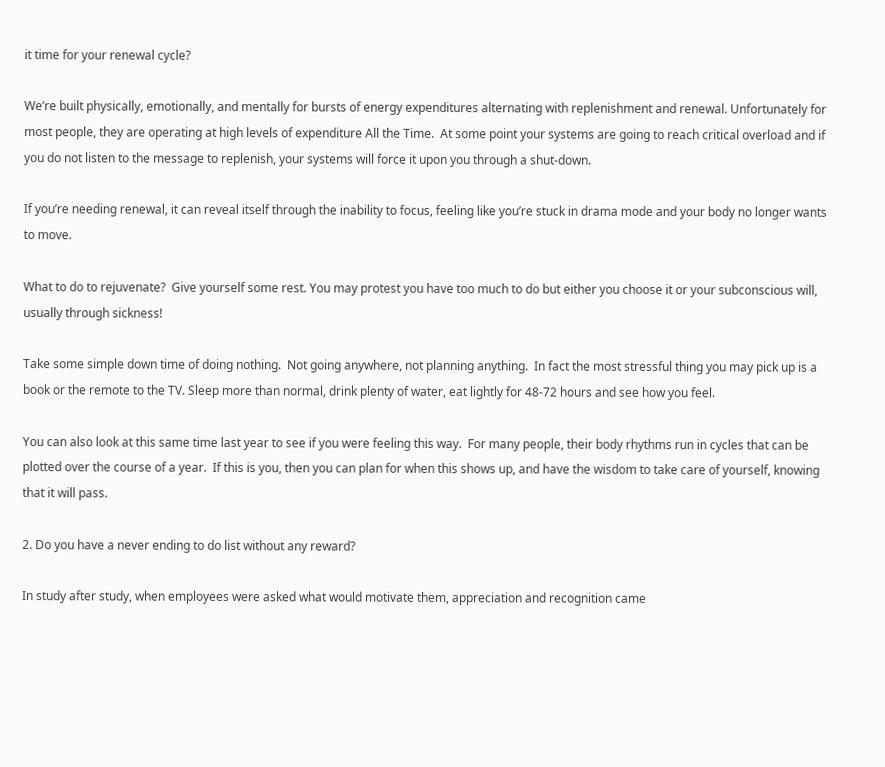it time for your renewal cycle?

We’re built physically, emotionally, and mentally for bursts of energy expenditures alternating with replenishment and renewal. Unfortunately for most people, they are operating at high levels of expenditure All the Time.  At some point your systems are going to reach critical overload and if you do not listen to the message to replenish, your systems will force it upon you through a shut-down.

If you’re needing renewal, it can reveal itself through the inability to focus, feeling like you’re stuck in drama mode and your body no longer wants to move.

What to do to rejuvenate?  Give yourself some rest. You may protest you have too much to do but either you choose it or your subconscious will, usually through sickness!

Take some simple down time of doing nothing.  Not going anywhere, not planning anything.  In fact the most stressful thing you may pick up is a book or the remote to the TV. Sleep more than normal, drink plenty of water, eat lightly for 48-72 hours and see how you feel.

You can also look at this same time last year to see if you were feeling this way.  For many people, their body rhythms run in cycles that can be plotted over the course of a year.  If this is you, then you can plan for when this shows up, and have the wisdom to take care of yourself, knowing that it will pass.

2. Do you have a never ending to do list without any reward?

In study after study, when employees were asked what would motivate them, appreciation and recognition came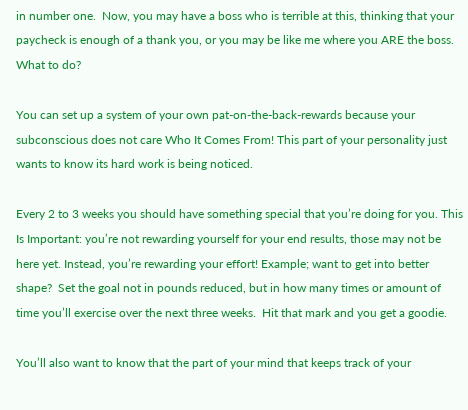in number one.  Now, you may have a boss who is terrible at this, thinking that your paycheck is enough of a thank you, or you may be like me where you ARE the boss. What to do?

You can set up a system of your own pat-on-the-back-rewards because your subconscious does not care Who It Comes From! This part of your personality just wants to know its hard work is being noticed.

Every 2 to 3 weeks you should have something special that you’re doing for you. This Is Important: you’re not rewarding yourself for your end results, those may not be here yet. Instead, you’re rewarding your effort! Example; want to get into better shape?  Set the goal not in pounds reduced, but in how many times or amount of time you’ll exercise over the next three weeks.  Hit that mark and you get a goodie.

You’ll also want to know that the part of your mind that keeps track of your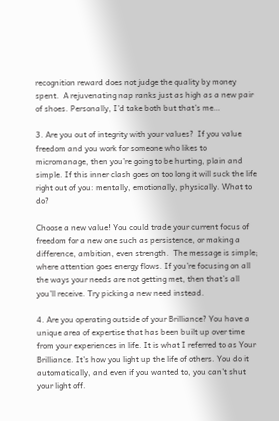recognition reward does not judge the quality by money spent.  A rejuvenating nap ranks just as high as a new pair of shoes. Personally, I’d take both but that’s me…

3. Are you out of integrity with your values?  If you value freedom and you work for someone who likes to micromanage, then you’re going to be hurting, plain and simple. If this inner clash goes on too long it will suck the life right out of you: mentally, emotionally, physically. What to do?

Choose a new value! You could trade your current focus of freedom for a new one such as persistence, or making a difference, ambition, even strength.  The message is simple; where attention goes energy flows. If you’re focusing on all the ways your needs are not getting met, then that’s all you’ll receive. Try picking a new need instead.

4. Are you operating outside of your Brilliance? You have a unique area of expertise that has been built up over time from your experiences in life. It is what I referred to as Your Brilliance. It’s how you light up the life of others. You do it automatically, and even if you wanted to, you can’t shut your light off.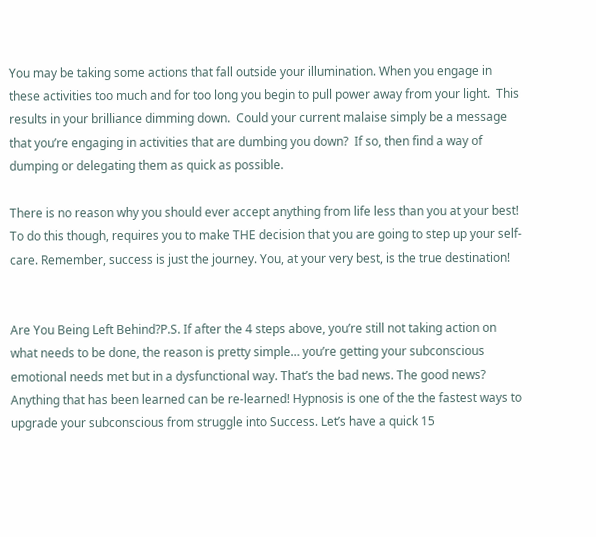You may be taking some actions that fall outside your illumination. When you engage in these activities too much and for too long you begin to pull power away from your light.  This results in your brilliance dimming down.  Could your current malaise simply be a message that you’re engaging in activities that are dumbing you down?  If so, then find a way of dumping or delegating them as quick as possible.

There is no reason why you should ever accept anything from life less than you at your best!  To do this though, requires you to make THE decision that you are going to step up your self-care. Remember, success is just the journey. You, at your very best, is the true destination!


Are You Being Left Behind?P.S. If after the 4 steps above, you’re still not taking action on what needs to be done, the reason is pretty simple… you’re getting your subconscious emotional needs met but in a dysfunctional way. That’s the bad news. The good news? Anything that has been learned can be re-learned! Hypnosis is one of the the fastest ways to upgrade your subconscious from struggle into Success. Let’s have a quick 15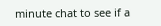minute chat to see if a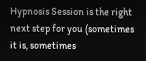Hypnosis Session is the right next step for you (sometimes it is, sometimes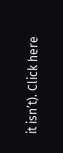it isn’t). Click here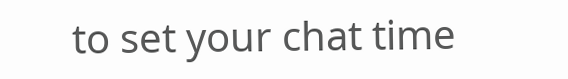to set your chat time